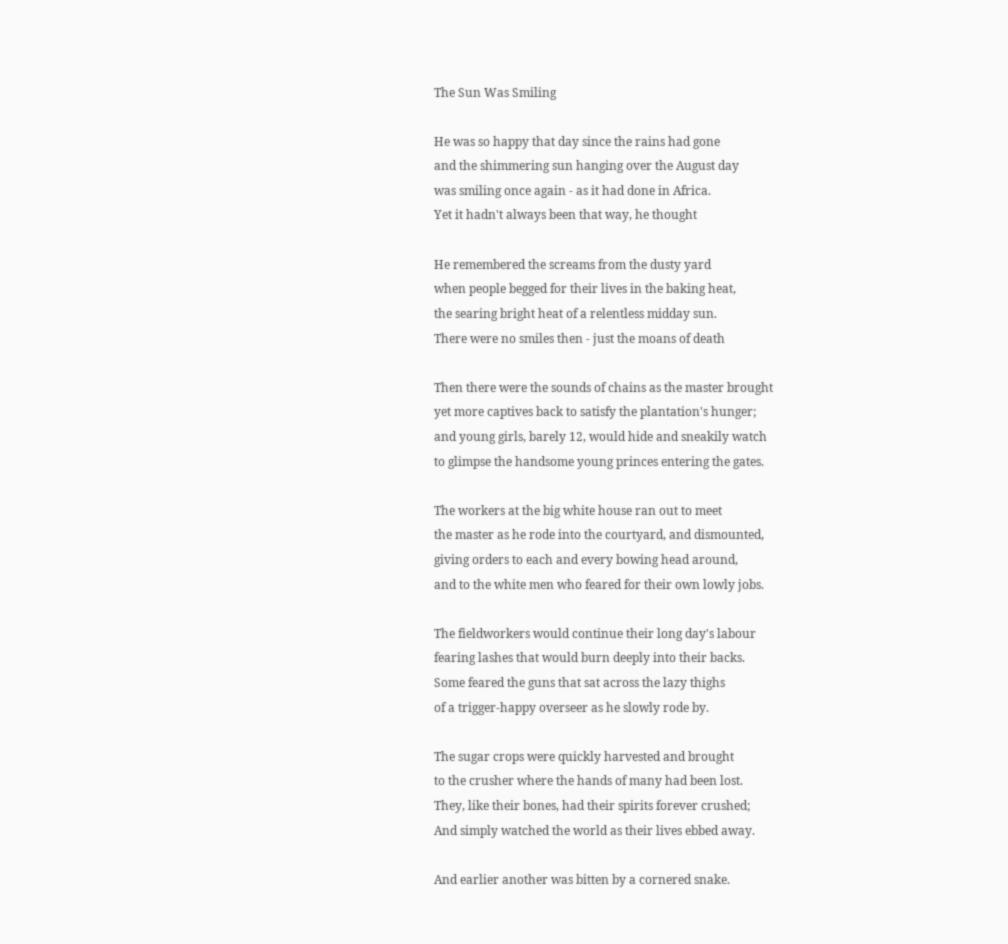The Sun Was Smiling

He was so happy that day since the rains had gone
and the shimmering sun hanging over the August day
was smiling once again - as it had done in Africa.
Yet it hadn't always been that way, he thought

He remembered the screams from the dusty yard
when people begged for their lives in the baking heat,
the searing bright heat of a relentless midday sun.
There were no smiles then - just the moans of death

Then there were the sounds of chains as the master brought
yet more captives back to satisfy the plantation's hunger;
and young girls, barely 12, would hide and sneakily watch
to glimpse the handsome young princes entering the gates.

The workers at the big white house ran out to meet
the master as he rode into the courtyard, and dismounted,
giving orders to each and every bowing head around,
and to the white men who feared for their own lowly jobs.

The fieldworkers would continue their long day's labour
fearing lashes that would burn deeply into their backs.
Some feared the guns that sat across the lazy thighs
of a trigger-happy overseer as he slowly rode by.

The sugar crops were quickly harvested and brought
to the crusher where the hands of many had been lost.
They, like their bones, had their spirits forever crushed;
And simply watched the world as their lives ebbed away.

And earlier another was bitten by a cornered snake.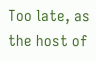Too late, as the host of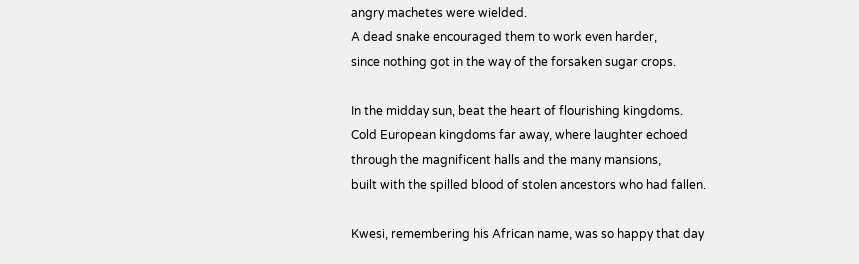angry machetes were wielded.
A dead snake encouraged them to work even harder,
since nothing got in the way of the forsaken sugar crops.

In the midday sun, beat the heart of flourishing kingdoms.
Cold European kingdoms far away, where laughter echoed
through the magnificent halls and the many mansions,
built with the spilled blood of stolen ancestors who had fallen.

Kwesi, remembering his African name, was so happy that day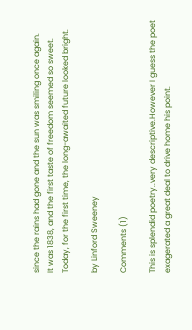since the rains had gone and the sun was smiling once again.
It was 1838, and the first taste of freedom seemed so sweet.
Today, for the first time, the long-awaited future looked bright.

by Linford Sweeney

Comments (1)

This is splendid poetry..very descriptive.However I guess the poet exagerated a great deal to drive home his point.